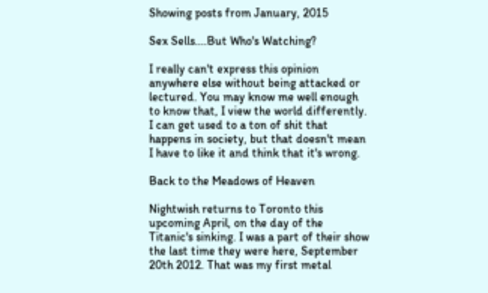Showing posts from January, 2015

Sex Sells....But Who's Watching?

I really can't express this opinion anywhere else without being attacked or lectured. You may know me well enough to know that, I view the world differently. I can get used to a ton of shit that happens in society, but that doesn't mean I have to like it and think that it's wrong.

Back to the Meadows of Heaven

Nightwish returns to Toronto this upcoming April, on the day of the Titanic's sinking. I was a part of their show the last time they were here, September 20th 2012. That was my first metal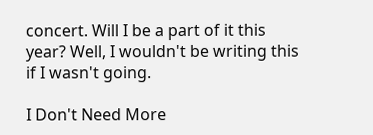concert. Will I be a part of it this year? Well, I wouldn't be writing this if I wasn't going.

I Don't Need More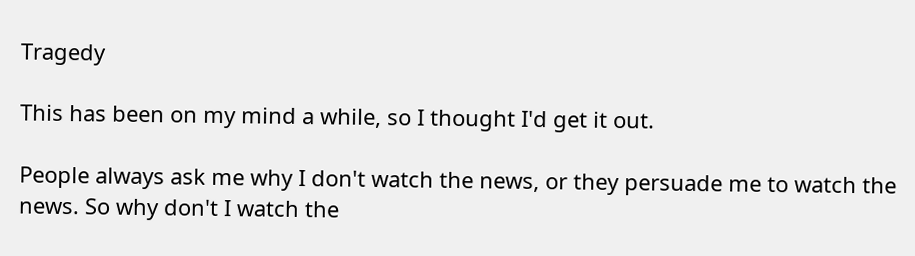Tragedy

This has been on my mind a while, so I thought I'd get it out.

People always ask me why I don't watch the news, or they persuade me to watch the news. So why don't I watch the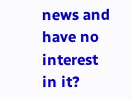news and have no interest in it?